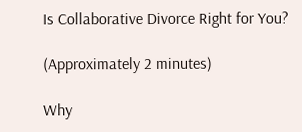Is Collaborative Divorce Right for You?

(Approximately 2 minutes)

Why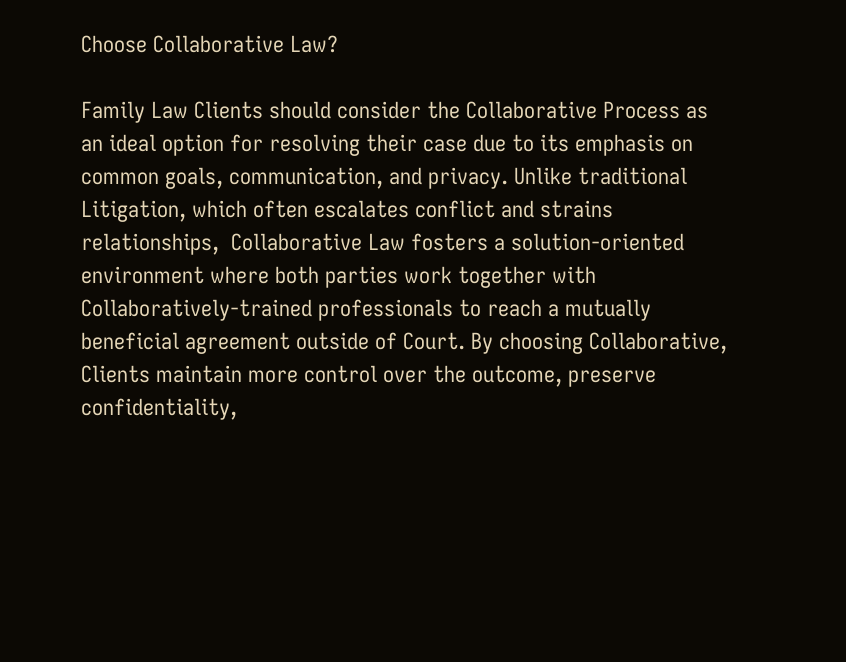Choose Collaborative Law?

Family Law Clients should consider the Collaborative Process as an ideal option for resolving their case due to its emphasis on common goals, communication, and privacy. Unlike traditional Litigation, which often escalates conflict and strains relationships,  Collaborative Law fosters a solution-oriented environment where both parties work together with Collaboratively-trained professionals to reach a mutually beneficial agreement outside of Court. By choosing Collaborative, Clients maintain more control over the outcome, preserve confidentiality,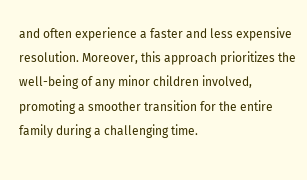and often experience a faster and less expensive resolution. Moreover, this approach prioritizes the well-being of any minor children involved, promoting a smoother transition for the entire family during a challenging time.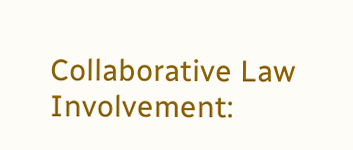Collaborative Law Involvement: